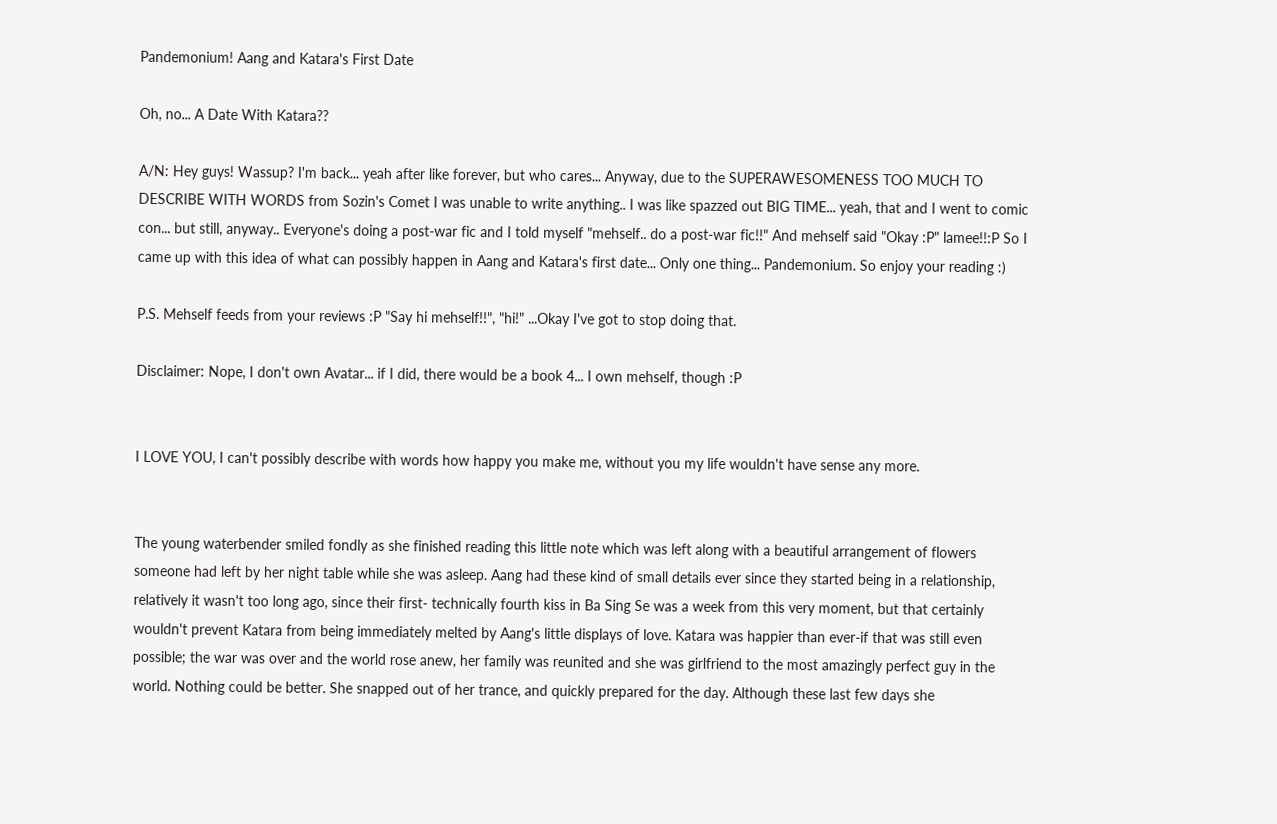Pandemonium! Aang and Katara's First Date

Oh, no... A Date With Katara??

A/N: Hey guys! Wassup? I'm back... yeah after like forever, but who cares... Anyway, due to the SUPERAWESOMENESS TOO MUCH TO DESCRIBE WITH WORDS from Sozin's Comet I was unable to write anything.. I was like spazzed out BIG TIME... yeah, that and I went to comic con... but still, anyway.. Everyone's doing a post-war fic and I told myself "mehself.. do a post-war fic!!" And mehself said "Okay :P" lamee!!:P So I came up with this idea of what can possibly happen in Aang and Katara's first date... Only one thing... Pandemonium. So enjoy your reading :)

P.S. Mehself feeds from your reviews :P "Say hi mehself!!", "hi!" ...Okay I've got to stop doing that.

Disclaimer: Nope, I don't own Avatar... if I did, there would be a book 4... I own mehself, though :P


I LOVE YOU, I can't possibly describe with words how happy you make me, without you my life wouldn't have sense any more.


The young waterbender smiled fondly as she finished reading this little note which was left along with a beautiful arrangement of flowers someone had left by her night table while she was asleep. Aang had these kind of small details ever since they started being in a relationship, relatively it wasn't too long ago, since their first- technically fourth kiss in Ba Sing Se was a week from this very moment, but that certainly wouldn't prevent Katara from being immediately melted by Aang's little displays of love. Katara was happier than ever-if that was still even possible; the war was over and the world rose anew, her family was reunited and she was girlfriend to the most amazingly perfect guy in the world. Nothing could be better. She snapped out of her trance, and quickly prepared for the day. Although these last few days she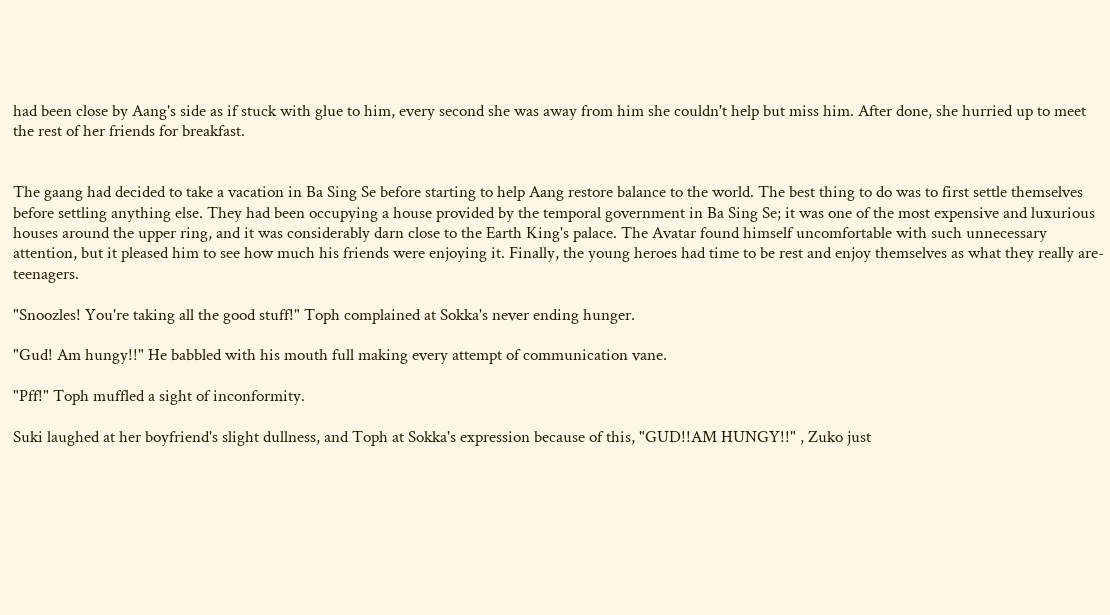had been close by Aang's side as if stuck with glue to him, every second she was away from him she couldn't help but miss him. After done, she hurried up to meet the rest of her friends for breakfast.


The gaang had decided to take a vacation in Ba Sing Se before starting to help Aang restore balance to the world. The best thing to do was to first settle themselves before settling anything else. They had been occupying a house provided by the temporal government in Ba Sing Se; it was one of the most expensive and luxurious houses around the upper ring, and it was considerably darn close to the Earth King's palace. The Avatar found himself uncomfortable with such unnecessary attention, but it pleased him to see how much his friends were enjoying it. Finally, the young heroes had time to be rest and enjoy themselves as what they really are- teenagers.

"Snoozles! You're taking all the good stuff!" Toph complained at Sokka's never ending hunger.

"Gud! Am hungy!!" He babbled with his mouth full making every attempt of communication vane.

"Pff!" Toph muffled a sight of inconformity.

Suki laughed at her boyfriend's slight dullness, and Toph at Sokka's expression because of this, "GUD!!AM HUNGY!!" , Zuko just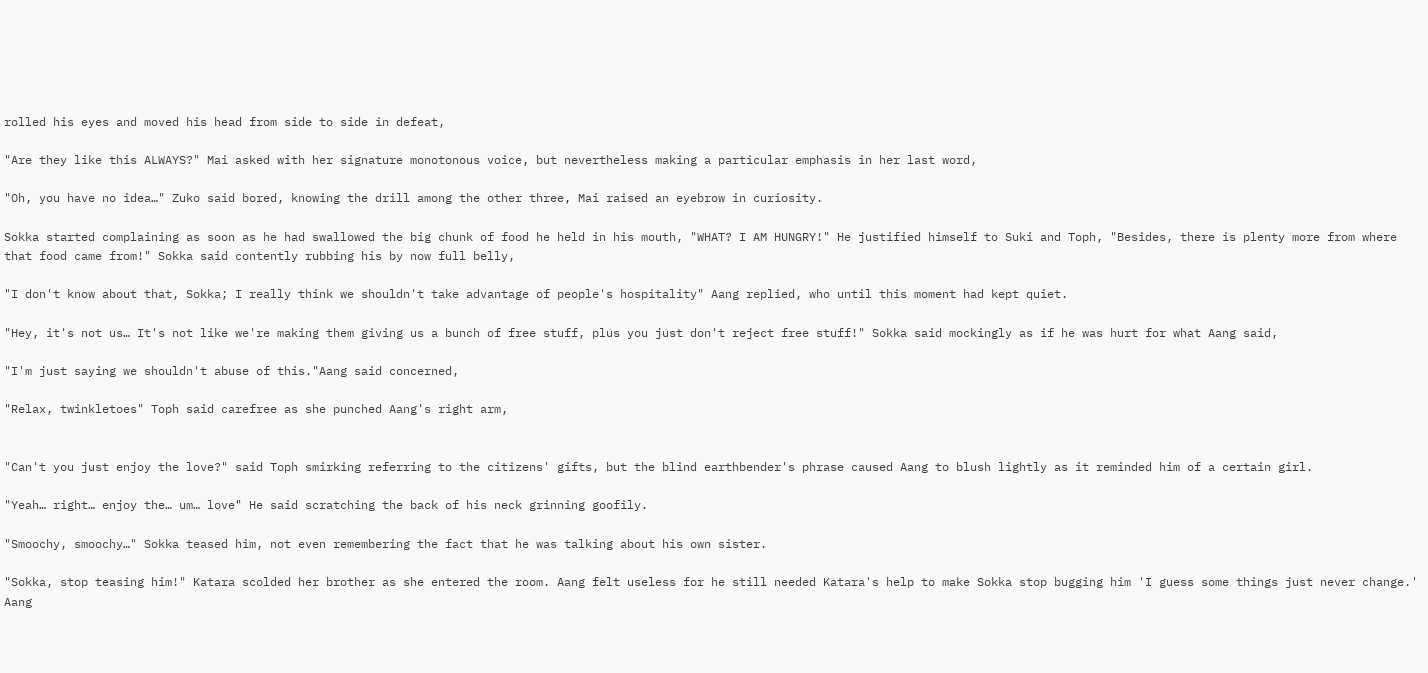rolled his eyes and moved his head from side to side in defeat,

"Are they like this ALWAYS?" Mai asked with her signature monotonous voice, but nevertheless making a particular emphasis in her last word,

"Oh, you have no idea…" Zuko said bored, knowing the drill among the other three, Mai raised an eyebrow in curiosity.

Sokka started complaining as soon as he had swallowed the big chunk of food he held in his mouth, "WHAT? I AM HUNGRY!" He justified himself to Suki and Toph, "Besides, there is plenty more from where that food came from!" Sokka said contently rubbing his by now full belly,

"I don't know about that, Sokka; I really think we shouldn't take advantage of people's hospitality" Aang replied, who until this moment had kept quiet.

"Hey, it's not us… It's not like we're making them giving us a bunch of free stuff, plus you just don't reject free stuff!" Sokka said mockingly as if he was hurt for what Aang said,

"I'm just saying we shouldn't abuse of this."Aang said concerned,

"Relax, twinkletoes" Toph said carefree as she punched Aang's right arm,


"Can't you just enjoy the love?" said Toph smirking referring to the citizens' gifts, but the blind earthbender's phrase caused Aang to blush lightly as it reminded him of a certain girl.

"Yeah… right… enjoy the… um… love" He said scratching the back of his neck grinning goofily.

"Smoochy, smoochy…" Sokka teased him, not even remembering the fact that he was talking about his own sister.

"Sokka, stop teasing him!" Katara scolded her brother as she entered the room. Aang felt useless for he still needed Katara's help to make Sokka stop bugging him 'I guess some things just never change.' Aang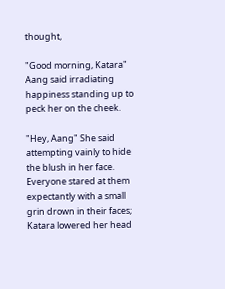thought,

"Good morning, Katara" Aang said irradiating happiness standing up to peck her on the cheek.

"Hey, Aang" She said attempting vainly to hide the blush in her face. Everyone stared at them expectantly with a small grin drown in their faces; Katara lowered her head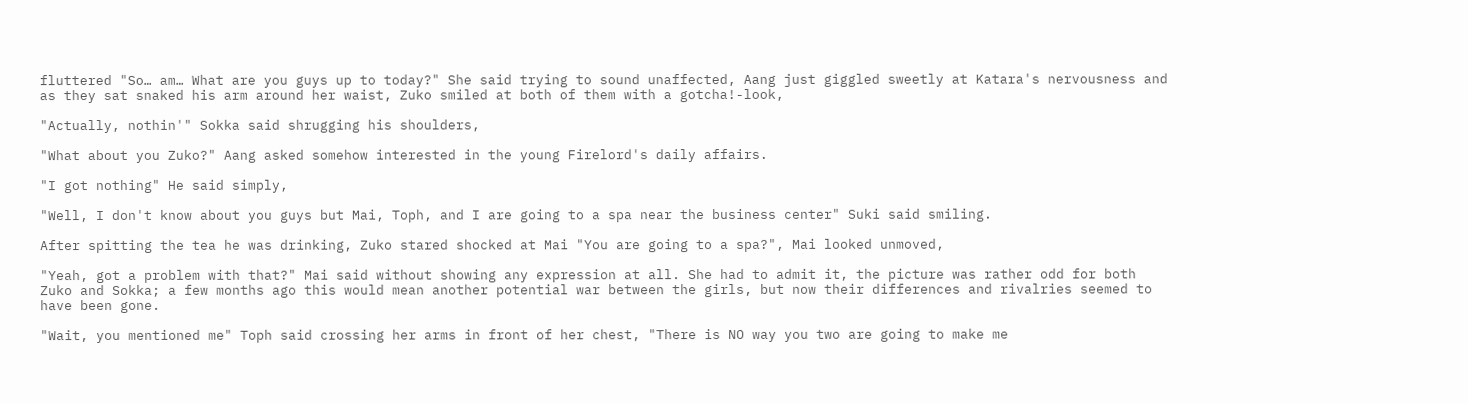fluttered "So… am… What are you guys up to today?" She said trying to sound unaffected, Aang just giggled sweetly at Katara's nervousness and as they sat snaked his arm around her waist, Zuko smiled at both of them with a gotcha!-look,

"Actually, nothin'" Sokka said shrugging his shoulders,

"What about you Zuko?" Aang asked somehow interested in the young Firelord's daily affairs.

"I got nothing" He said simply,

"Well, I don't know about you guys but Mai, Toph, and I are going to a spa near the business center" Suki said smiling.

After spitting the tea he was drinking, Zuko stared shocked at Mai "You are going to a spa?", Mai looked unmoved,

"Yeah, got a problem with that?" Mai said without showing any expression at all. She had to admit it, the picture was rather odd for both Zuko and Sokka; a few months ago this would mean another potential war between the girls, but now their differences and rivalries seemed to have been gone.

"Wait, you mentioned me" Toph said crossing her arms in front of her chest, "There is NO way you two are going to make me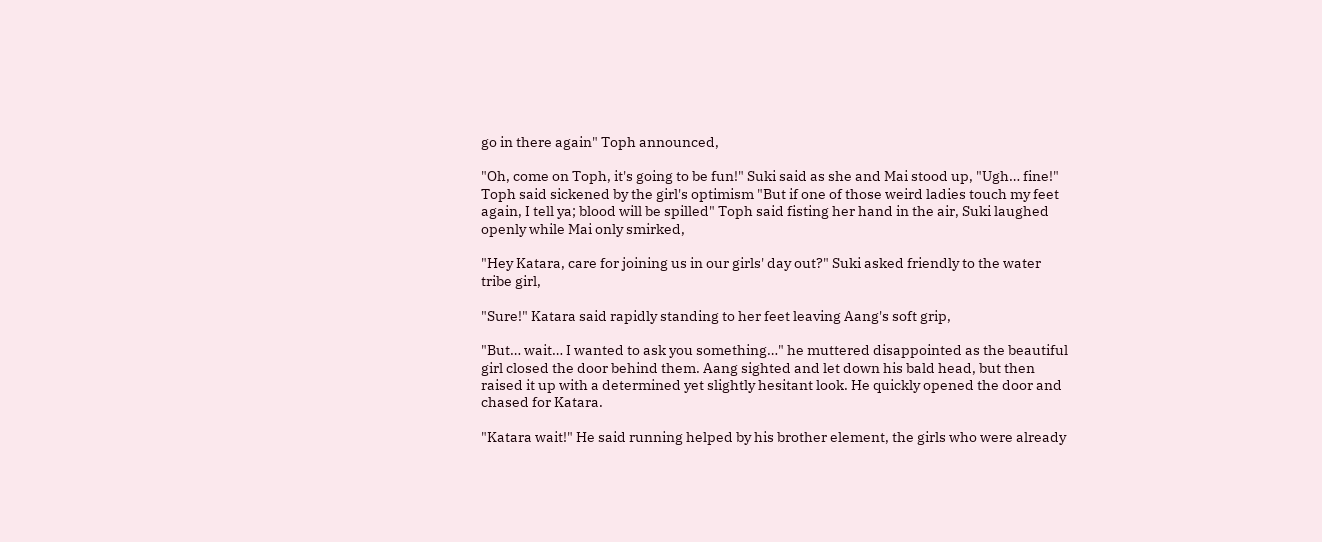go in there again" Toph announced,

"Oh, come on Toph, it's going to be fun!" Suki said as she and Mai stood up, "Ugh… fine!" Toph said sickened by the girl's optimism "But if one of those weird ladies touch my feet again, I tell ya; blood will be spilled" Toph said fisting her hand in the air, Suki laughed openly while Mai only smirked,

"Hey Katara, care for joining us in our girls' day out?" Suki asked friendly to the water tribe girl,

"Sure!" Katara said rapidly standing to her feet leaving Aang's soft grip,

"But… wait… I wanted to ask you something…" he muttered disappointed as the beautiful girl closed the door behind them. Aang sighted and let down his bald head, but then raised it up with a determined yet slightly hesitant look. He quickly opened the door and chased for Katara.

"Katara wait!" He said running helped by his brother element, the girls who were already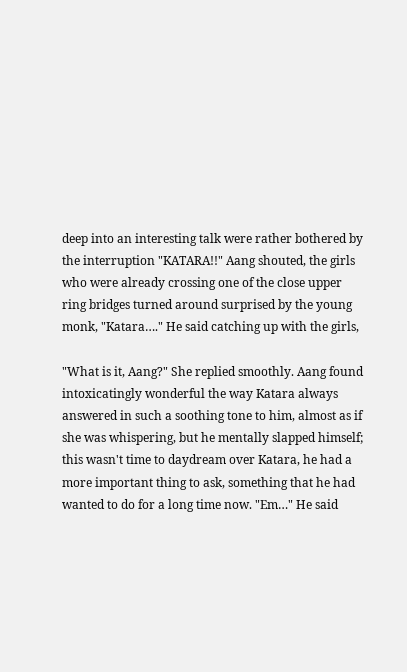deep into an interesting talk were rather bothered by the interruption "KATARA!!" Aang shouted, the girls who were already crossing one of the close upper ring bridges turned around surprised by the young monk, "Katara…." He said catching up with the girls,

"What is it, Aang?" She replied smoothly. Aang found intoxicatingly wonderful the way Katara always answered in such a soothing tone to him, almost as if she was whispering, but he mentally slapped himself; this wasn't time to daydream over Katara, he had a more important thing to ask, something that he had wanted to do for a long time now. "Em…" He said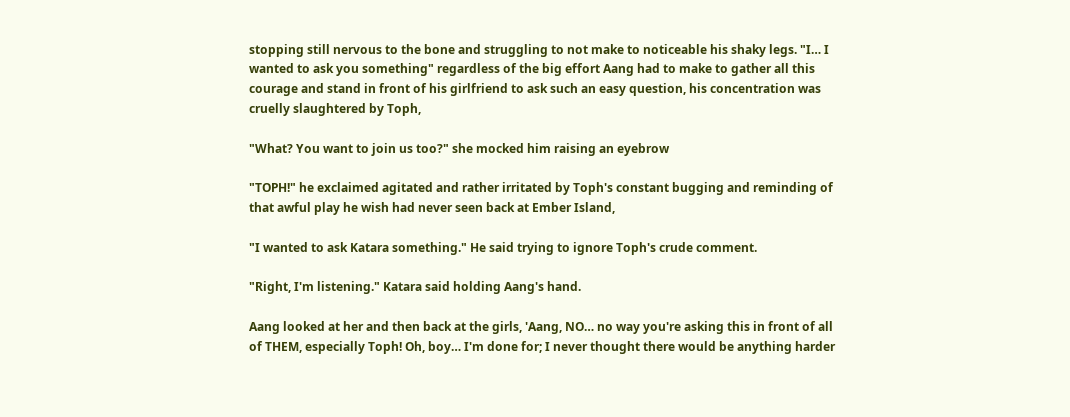stopping still nervous to the bone and struggling to not make to noticeable his shaky legs. "I… I wanted to ask you something" regardless of the big effort Aang had to make to gather all this courage and stand in front of his girlfriend to ask such an easy question, his concentration was cruelly slaughtered by Toph,

"What? You want to join us too?" she mocked him raising an eyebrow

"TOPH!" he exclaimed agitated and rather irritated by Toph's constant bugging and reminding of that awful play he wish had never seen back at Ember Island,

"I wanted to ask Katara something." He said trying to ignore Toph's crude comment.

"Right, I'm listening." Katara said holding Aang's hand.

Aang looked at her and then back at the girls, 'Aang, NO… no way you're asking this in front of all of THEM, especially Toph! Oh, boy… I'm done for; I never thought there would be anything harder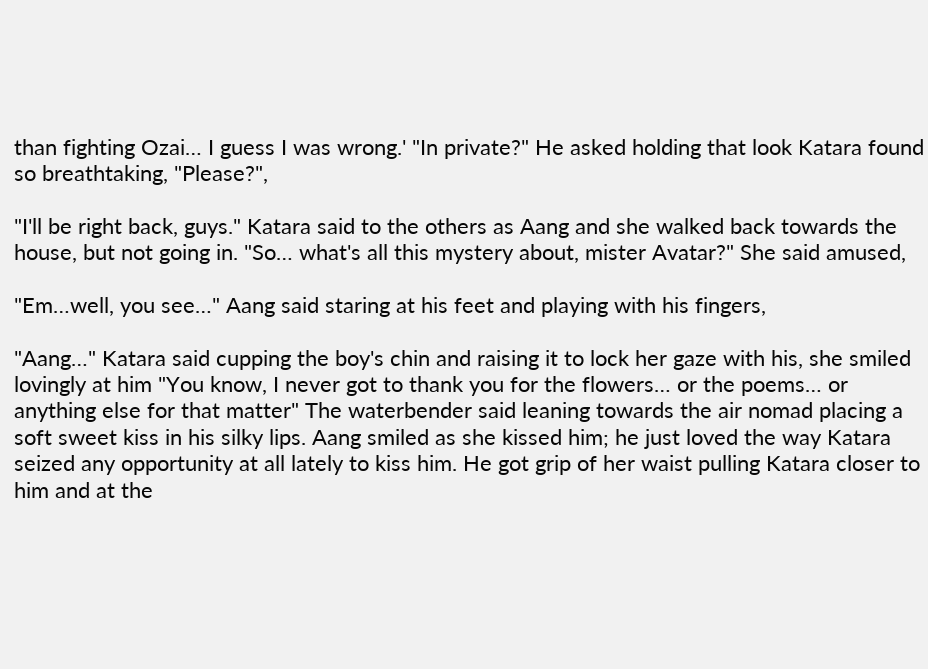than fighting Ozai… I guess I was wrong.' "In private?" He asked holding that look Katara found so breathtaking, "Please?",

"I'll be right back, guys." Katara said to the others as Aang and she walked back towards the house, but not going in. "So… what's all this mystery about, mister Avatar?" She said amused,

"Em…well, you see…" Aang said staring at his feet and playing with his fingers,

"Aang…" Katara said cupping the boy's chin and raising it to lock her gaze with his, she smiled lovingly at him "You know, I never got to thank you for the flowers… or the poems… or anything else for that matter" The waterbender said leaning towards the air nomad placing a soft sweet kiss in his silky lips. Aang smiled as she kissed him; he just loved the way Katara seized any opportunity at all lately to kiss him. He got grip of her waist pulling Katara closer to him and at the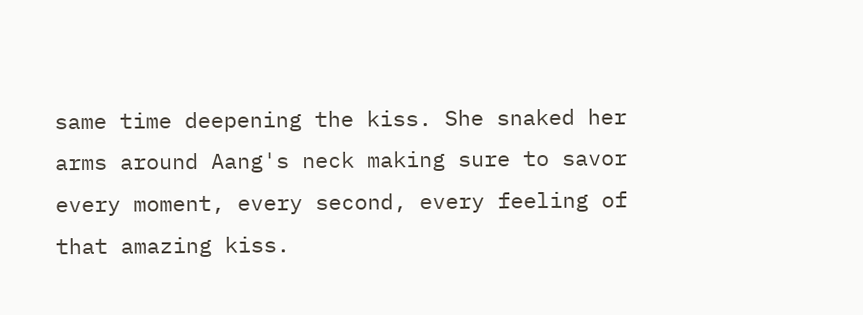same time deepening the kiss. She snaked her arms around Aang's neck making sure to savor every moment, every second, every feeling of that amazing kiss.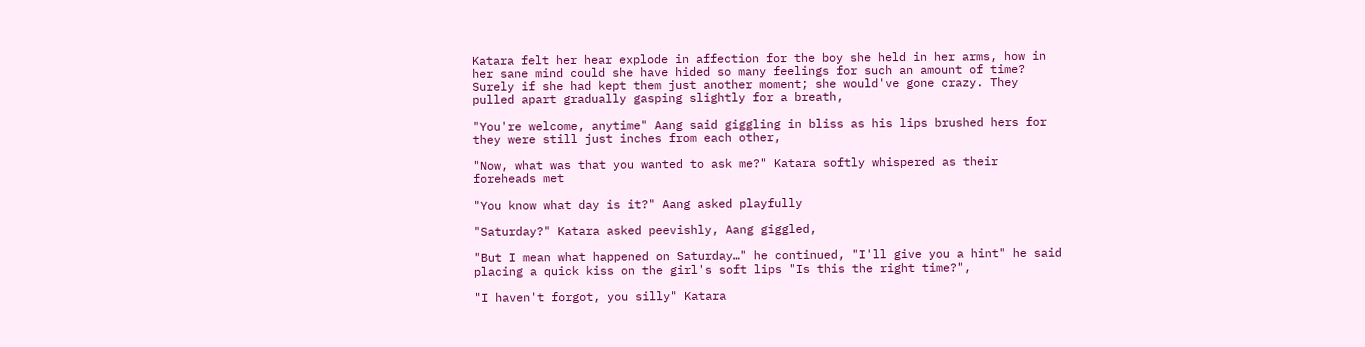Katara felt her hear explode in affection for the boy she held in her arms, how in her sane mind could she have hided so many feelings for such an amount of time? Surely if she had kept them just another moment; she would've gone crazy. They pulled apart gradually gasping slightly for a breath,

"You're welcome, anytime" Aang said giggling in bliss as his lips brushed hers for they were still just inches from each other,

"Now, what was that you wanted to ask me?" Katara softly whispered as their foreheads met

"You know what day is it?" Aang asked playfully

"Saturday?" Katara asked peevishly, Aang giggled,

"But I mean what happened on Saturday…" he continued, "I'll give you a hint" he said placing a quick kiss on the girl's soft lips "Is this the right time?",

"I haven't forgot, you silly" Katara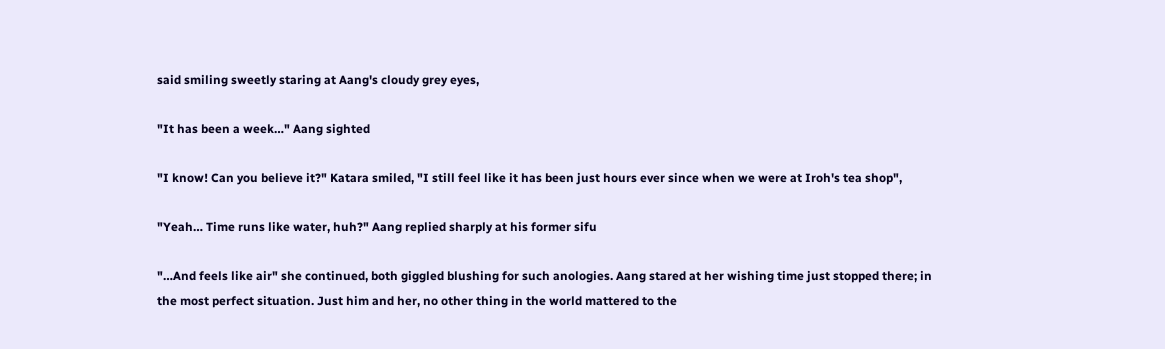said smiling sweetly staring at Aang's cloudy grey eyes,

"It has been a week…" Aang sighted

"I know! Can you believe it?" Katara smiled, "I still feel like it has been just hours ever since when we were at Iroh's tea shop",

"Yeah… Time runs like water, huh?" Aang replied sharply at his former sifu

"…And feels like air" she continued, both giggled blushing for such anologies. Aang stared at her wishing time just stopped there; in the most perfect situation. Just him and her, no other thing in the world mattered to the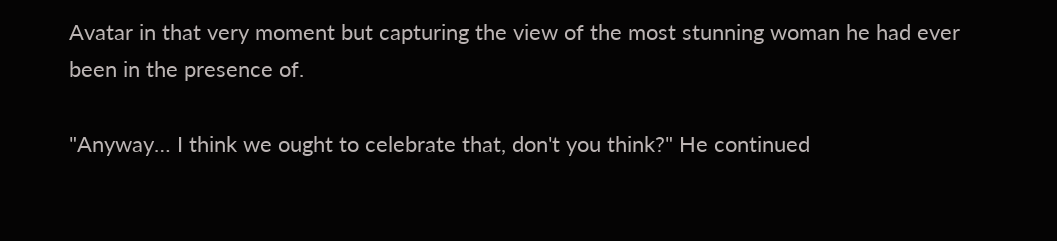Avatar in that very moment but capturing the view of the most stunning woman he had ever been in the presence of.

"Anyway… I think we ought to celebrate that, don't you think?" He continued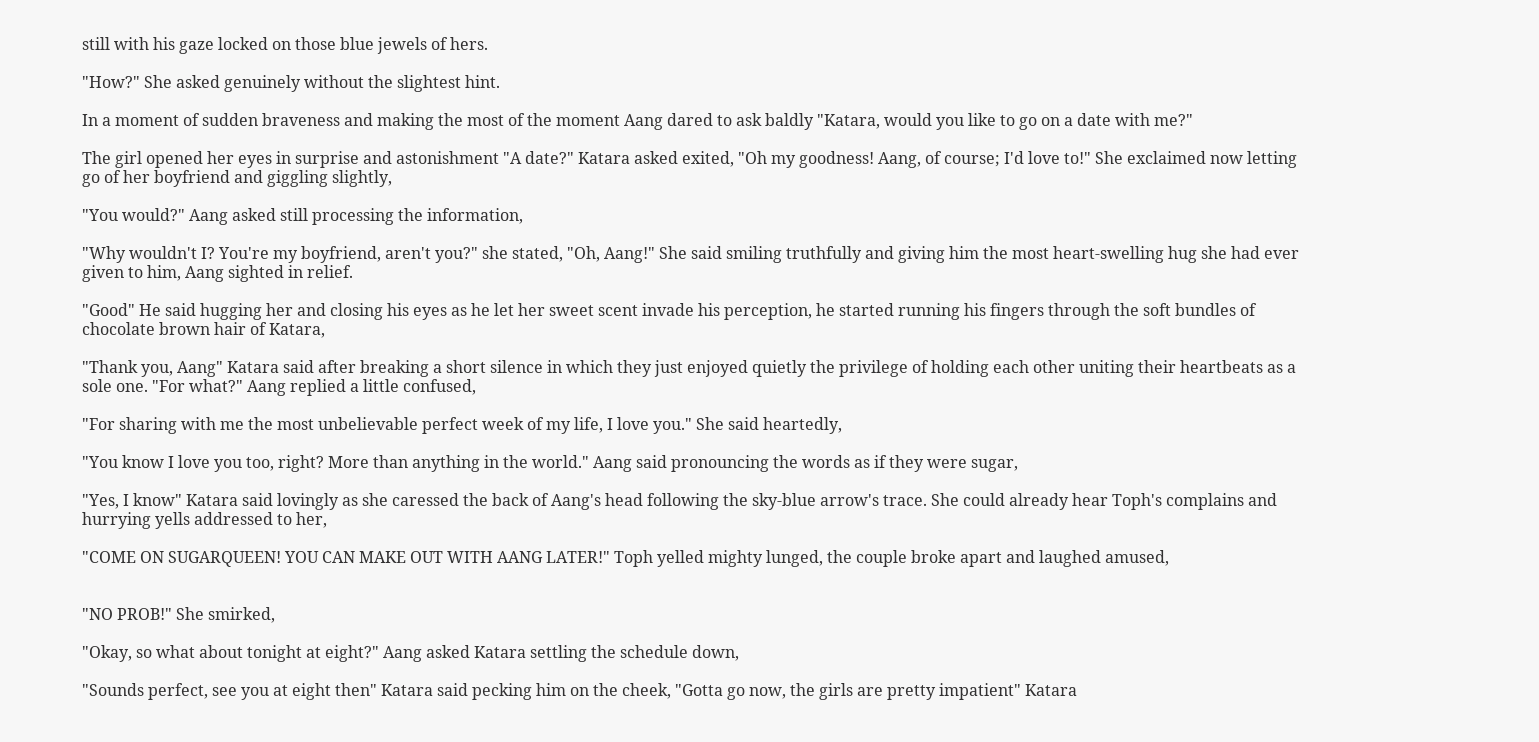still with his gaze locked on those blue jewels of hers.

"How?" She asked genuinely without the slightest hint.

In a moment of sudden braveness and making the most of the moment Aang dared to ask baldly "Katara, would you like to go on a date with me?"

The girl opened her eyes in surprise and astonishment "A date?" Katara asked exited, "Oh my goodness! Aang, of course; I'd love to!" She exclaimed now letting go of her boyfriend and giggling slightly,

"You would?" Aang asked still processing the information,

"Why wouldn't I? You're my boyfriend, aren't you?" she stated, "Oh, Aang!" She said smiling truthfully and giving him the most heart-swelling hug she had ever given to him, Aang sighted in relief.

"Good" He said hugging her and closing his eyes as he let her sweet scent invade his perception, he started running his fingers through the soft bundles of chocolate brown hair of Katara,

"Thank you, Aang" Katara said after breaking a short silence in which they just enjoyed quietly the privilege of holding each other uniting their heartbeats as a sole one. "For what?" Aang replied a little confused,

"For sharing with me the most unbelievable perfect week of my life, I love you." She said heartedly,

"You know I love you too, right? More than anything in the world." Aang said pronouncing the words as if they were sugar,

"Yes, I know" Katara said lovingly as she caressed the back of Aang's head following the sky-blue arrow's trace. She could already hear Toph's complains and hurrying yells addressed to her,

"COME ON SUGARQUEEN! YOU CAN MAKE OUT WITH AANG LATER!" Toph yelled mighty lunged, the couple broke apart and laughed amused,


"NO PROB!" She smirked,

"Okay, so what about tonight at eight?" Aang asked Katara settling the schedule down,

"Sounds perfect, see you at eight then" Katara said pecking him on the cheek, "Gotta go now, the girls are pretty impatient" Katara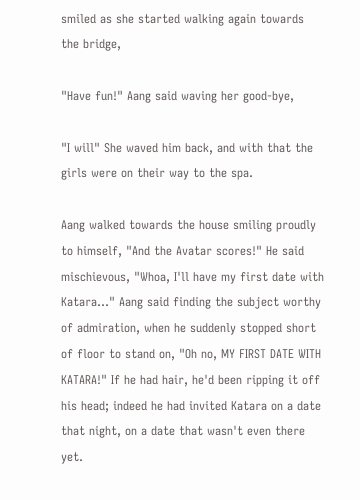smiled as she started walking again towards the bridge,

"Have fun!" Aang said waving her good-bye,

"I will" She waved him back, and with that the girls were on their way to the spa.

Aang walked towards the house smiling proudly to himself, "And the Avatar scores!" He said mischievous, "Whoa, I'll have my first date with Katara…" Aang said finding the subject worthy of admiration, when he suddenly stopped short of floor to stand on, "Oh no, MY FIRST DATE WITH KATARA!" If he had hair, he'd been ripping it off his head; indeed he had invited Katara on a date that night, on a date that wasn't even there yet.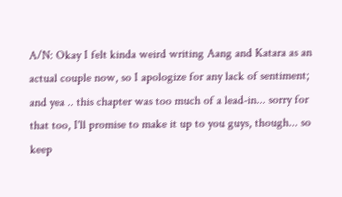A/N: Okay I felt kinda weird writing Aang and Katara as an actual couple now, so I apologize for any lack of sentiment; and yea .. this chapter was too much of a lead-in... sorry for that too, I'll promise to make it up to you guys, though... so keep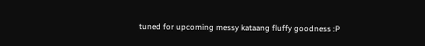tuned for upcoming messy kataang fluffy goodness :P